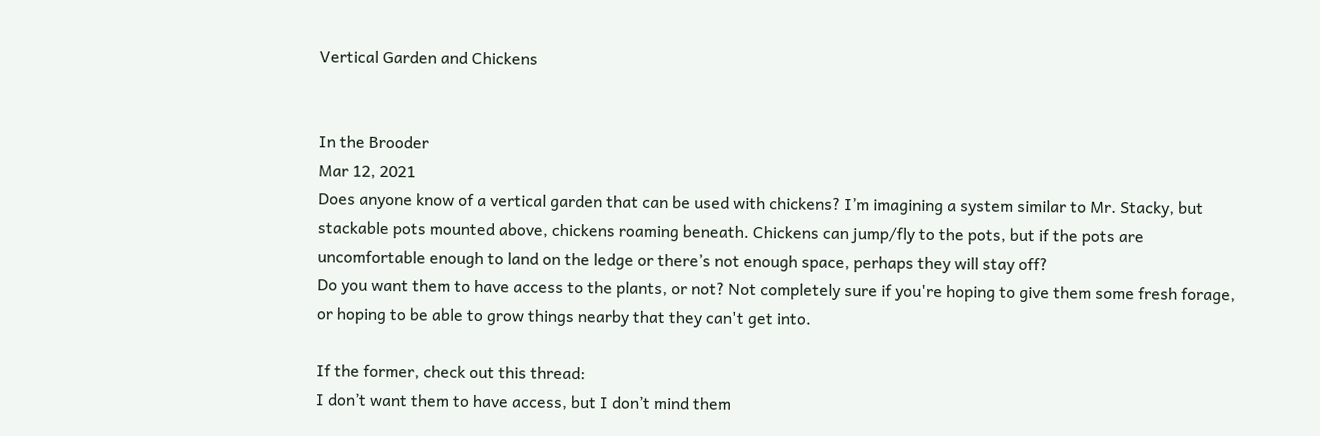Vertical Garden and Chickens


In the Brooder
Mar 12, 2021
Does anyone know of a vertical garden that can be used with chickens? I’m imagining a system similar to Mr. Stacky, but stackable pots mounted above, chickens roaming beneath. Chickens can jump/fly to the pots, but if the pots are uncomfortable enough to land on the ledge or there’s not enough space, perhaps they will stay off?
Do you want them to have access to the plants, or not? Not completely sure if you're hoping to give them some fresh forage, or hoping to be able to grow things nearby that they can't get into.

If the former, check out this thread:
I don’t want them to have access, but I don’t mind them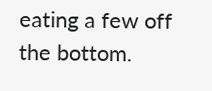eating a few off the bottom.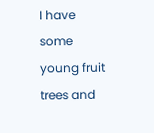I have some young fruit trees and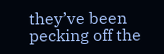they’ve been pecking off the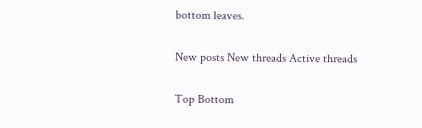bottom leaves.

New posts New threads Active threads

Top Bottom